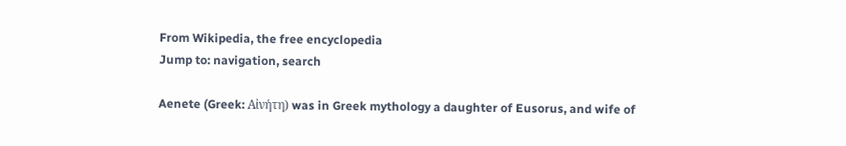From Wikipedia, the free encyclopedia
Jump to: navigation, search

Aenete (Greek: Αἰνήτη) was in Greek mythology a daughter of Eusorus, and wife of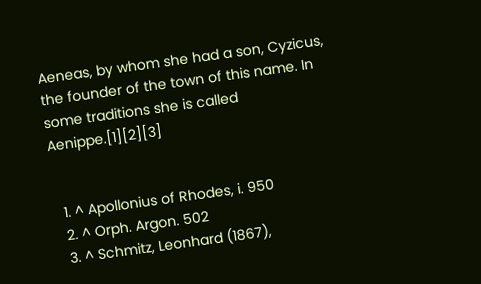Aeneas, by whom she had a son, Cyzicus, the founder of the town of this name. In some traditions she is called Aenippe.[1][2][3]


  1. ^ Apollonius of Rhodes, i. 950
  2. ^ Orph. Argon. 502
  3. ^ Schmitz, Leonhard (1867),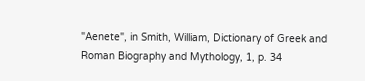"Aenete", in Smith, William, Dictionary of Greek and Roman Biography and Mythology, 1, p. 34